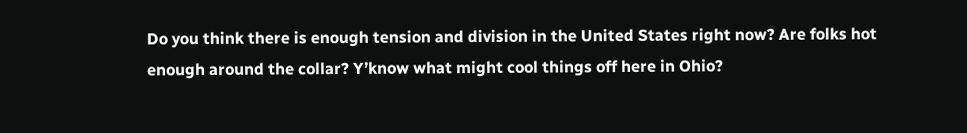Do you think there is enough tension and division in the United States right now? Are folks hot enough around the collar? Y’know what might cool things off here in Ohio?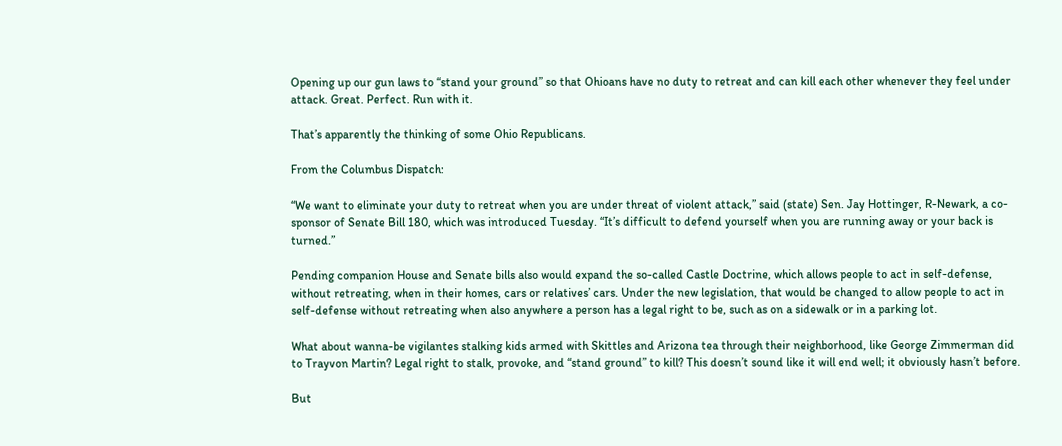Opening up our gun laws to “stand your ground” so that Ohioans have no duty to retreat and can kill each other whenever they feel under attack. Great. Perfect. Run with it.

That’s apparently the thinking of some Ohio Republicans.

From the Columbus Dispatch:

“We want to eliminate your duty to retreat when you are under threat of violent attack,” said (state) Sen. Jay Hottinger, R-Newark, a co-sponsor of Senate Bill 180, which was introduced Tuesday. “It’s difficult to defend yourself when you are running away or your back is turned.”

Pending companion House and Senate bills also would expand the so-called Castle Doctrine, which allows people to act in self-defense, without retreating, when in their homes, cars or relatives’ cars. Under the new legislation, that would be changed to allow people to act in self-defense without retreating when also anywhere a person has a legal right to be, such as on a sidewalk or in a parking lot.

What about wanna-be vigilantes stalking kids armed with Skittles and Arizona tea through their neighborhood, like George Zimmerman did to Trayvon Martin? Legal right to stalk, provoke, and “stand ground” to kill? This doesn’t sound like it will end well; it obviously hasn’t before.

But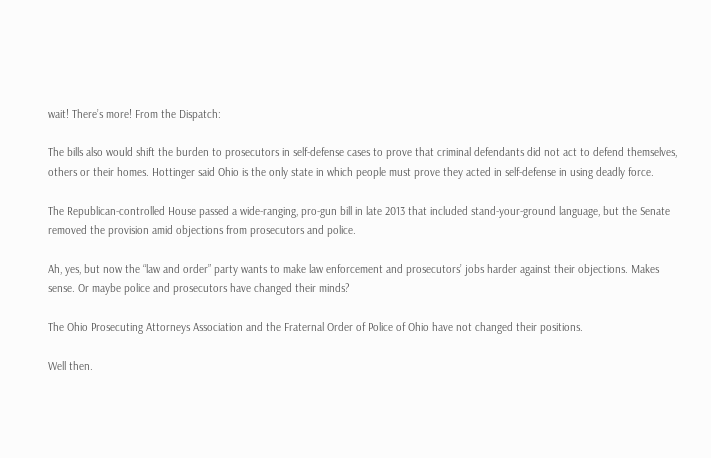wait! There’s more! From the Dispatch:

The bills also would shift the burden to prosecutors in self-defense cases to prove that criminal defendants did not act to defend themselves, others or their homes. Hottinger said Ohio is the only state in which people must prove they acted in self-defense in using deadly force.

The Republican-controlled House passed a wide-ranging, pro-gun bill in late 2013 that included stand-your-ground language, but the Senate removed the provision amid objections from prosecutors and police.

Ah, yes, but now the “law and order” party wants to make law enforcement and prosecutors’ jobs harder against their objections. Makes sense. Or maybe police and prosecutors have changed their minds?

The Ohio Prosecuting Attorneys Association and the Fraternal Order of Police of Ohio have not changed their positions.

Well then.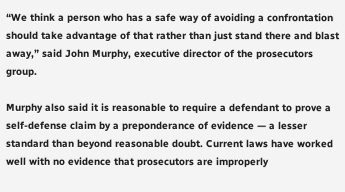“We think a person who has a safe way of avoiding a confrontation should take advantage of that rather than just stand there and blast away,” said John Murphy, executive director of the prosecutors group.

Murphy also said it is reasonable to require a defendant to prove a self-defense claim by a preponderance of evidence — a lesser standard than beyond reasonable doubt. Current laws have worked well with no evidence that prosecutors are improperly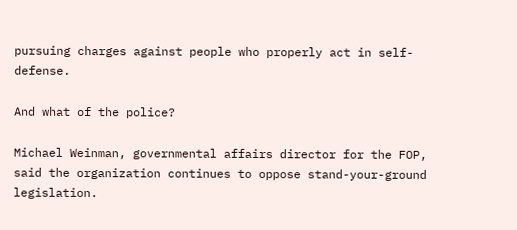pursuing charges against people who properly act in self-defense.

And what of the police?

Michael Weinman, governmental affairs director for the FOP, said the organization continues to oppose stand-your-ground legislation.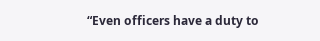“Even officers have a duty to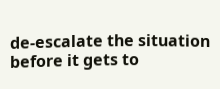de-escalate the situation before it gets to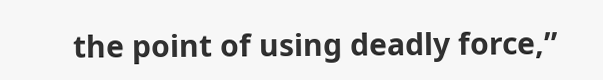the point of using deadly force,”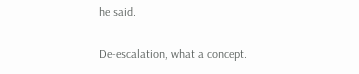he said.

De-escalation, what a concept.